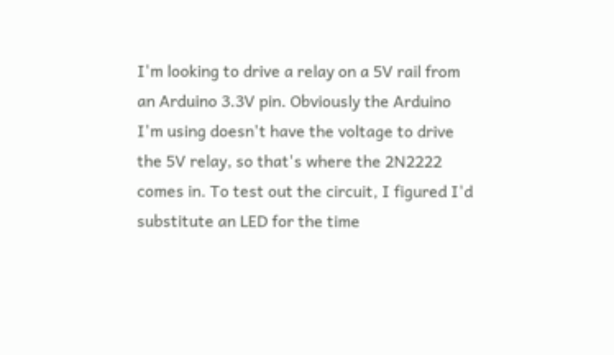I'm looking to drive a relay on a 5V rail from an Arduino 3.3V pin. Obviously the Arduino I'm using doesn't have the voltage to drive the 5V relay, so that's where the 2N2222 comes in. To test out the circuit, I figured I'd substitute an LED for the time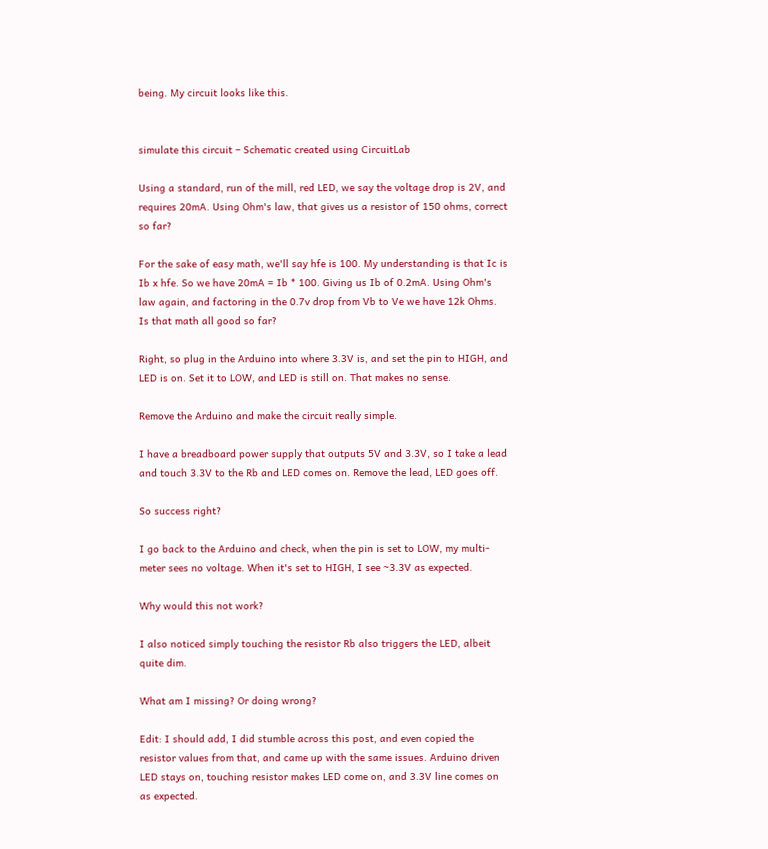being. My circuit looks like this.


simulate this circuit – Schematic created using CircuitLab

Using a standard, run of the mill, red LED, we say the voltage drop is 2V, and requires 20mA. Using Ohm's law, that gives us a resistor of 150 ohms, correct so far?

For the sake of easy math, we'll say hfe is 100. My understanding is that Ic is Ib x hfe. So we have 20mA = Ib * 100. Giving us Ib of 0.2mA. Using Ohm's law again, and factoring in the 0.7v drop from Vb to Ve we have 12k Ohms. Is that math all good so far?

Right, so plug in the Arduino into where 3.3V is, and set the pin to HIGH, and LED is on. Set it to LOW, and LED is still on. That makes no sense.

Remove the Arduino and make the circuit really simple.

I have a breadboard power supply that outputs 5V and 3.3V, so I take a lead and touch 3.3V to the Rb and LED comes on. Remove the lead, LED goes off.

So success right?

I go back to the Arduino and check, when the pin is set to LOW, my multi-meter sees no voltage. When it's set to HIGH, I see ~3.3V as expected.

Why would this not work?

I also noticed simply touching the resistor Rb also triggers the LED, albeit quite dim.

What am I missing? Or doing wrong?

Edit: I should add, I did stumble across this post, and even copied the resistor values from that, and came up with the same issues. Arduino driven LED stays on, touching resistor makes LED come on, and 3.3V line comes on as expected.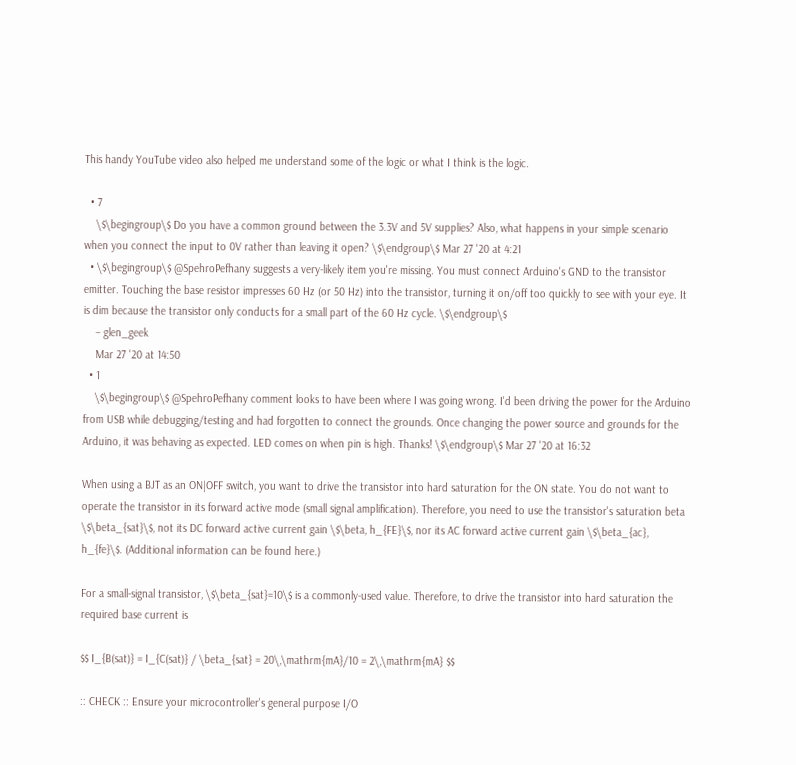This handy YouTube video also helped me understand some of the logic or what I think is the logic.

  • 7
    \$\begingroup\$ Do you have a common ground between the 3.3V and 5V supplies? Also, what happens in your simple scenario when you connect the input to 0V rather than leaving it open? \$\endgroup\$ Mar 27 '20 at 4:21
  • \$\begingroup\$ @SpehroPefhany suggests a very-likely item you're missing. You must connect Arduino's GND to the transistor emitter. Touching the base resistor impresses 60 Hz (or 50 Hz) into the transistor, turning it on/off too quickly to see with your eye. It is dim because the transistor only conducts for a small part of the 60 Hz cycle. \$\endgroup\$
    – glen_geek
    Mar 27 '20 at 14:50
  • 1
    \$\begingroup\$ @SpehroPefhany comment looks to have been where I was going wrong. I'd been driving the power for the Arduino from USB while debugging/testing and had forgotten to connect the grounds. Once changing the power source and grounds for the Arduino, it was behaving as expected. LED comes on when pin is high. Thanks! \$\endgroup\$ Mar 27 '20 at 16:32

When using a BJT as an ON|OFF switch, you want to drive the transistor into hard saturation for the ON state. You do not want to operate the transistor in its forward active mode (small signal amplification). Therefore, you need to use the transistor's saturation beta \$\beta_{sat}\$, not its DC forward active current gain \$\beta, h_{FE}\$, nor its AC forward active current gain \$\beta_{ac}, h_{fe}\$. (Additional information can be found here.)

For a small-signal transistor, \$\beta_{sat}=10\$ is a commonly-used value. Therefore, to drive the transistor into hard saturation the required base current is

$$ I_{B(sat)} = I_{C(sat)} / \beta_{sat} = 20\,\mathrm{mA}/10 = 2\,\mathrm{mA} $$

:: CHECK :: Ensure your microcontroller's general purpose I/O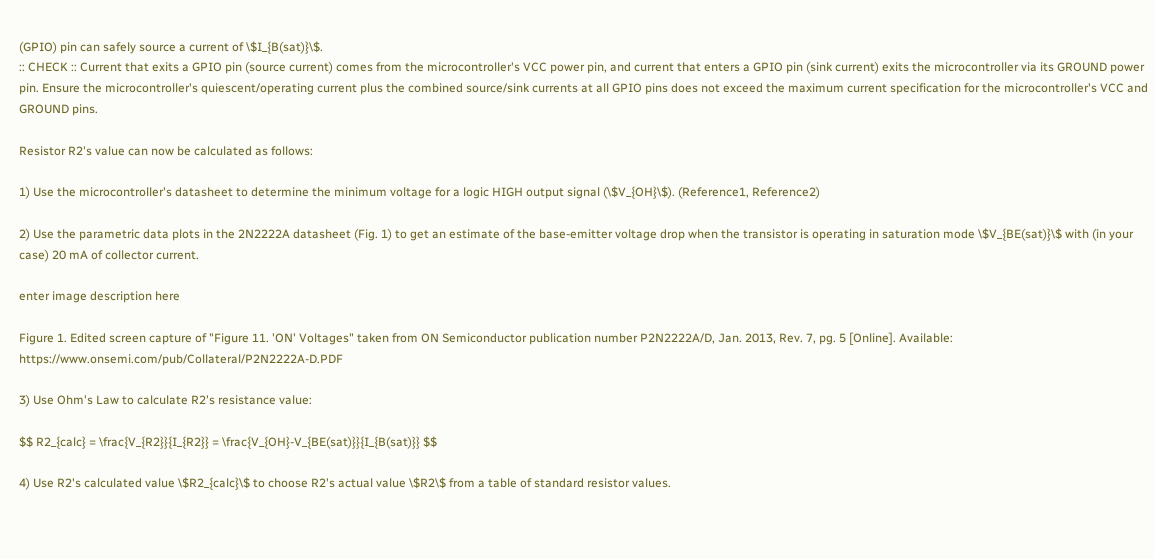(GPIO) pin can safely source a current of \$I_{B(sat)}\$.
:: CHECK :: Current that exits a GPIO pin (source current) comes from the microcontroller's VCC power pin, and current that enters a GPIO pin (sink current) exits the microcontroller via its GROUND power pin. Ensure the microcontroller's quiescent/operating current plus the combined source/sink currents at all GPIO pins does not exceed the maximum current specification for the microcontroller's VCC and GROUND pins.

Resistor R2's value can now be calculated as follows:

1) Use the microcontroller's datasheet to determine the minimum voltage for a logic HIGH output signal (\$V_{OH}\$). (Reference1, Reference2)

2) Use the parametric data plots in the 2N2222A datasheet (Fig. 1) to get an estimate of the base-emitter voltage drop when the transistor is operating in saturation mode \$V_{BE(sat)}\$ with (in your case) 20 mA of collector current.

enter image description here

Figure 1. Edited screen capture of "Figure 11. 'ON' Voltages" taken from ON Semiconductor publication number P2N2222A/D, Jan. 2013, Rev. 7, pg. 5 [Online]. Available: https://www.onsemi.com/pub/Collateral/P2N2222A-D.PDF

3) Use Ohm's Law to calculate R2's resistance value:

$$ R2_{calc} = \frac{V_{R2}}{I_{R2}} = \frac{V_{OH}-V_{BE(sat)}}{I_{B(sat)}} $$

4) Use R2's calculated value \$R2_{calc}\$ to choose R2's actual value \$R2\$ from a table of standard resistor values.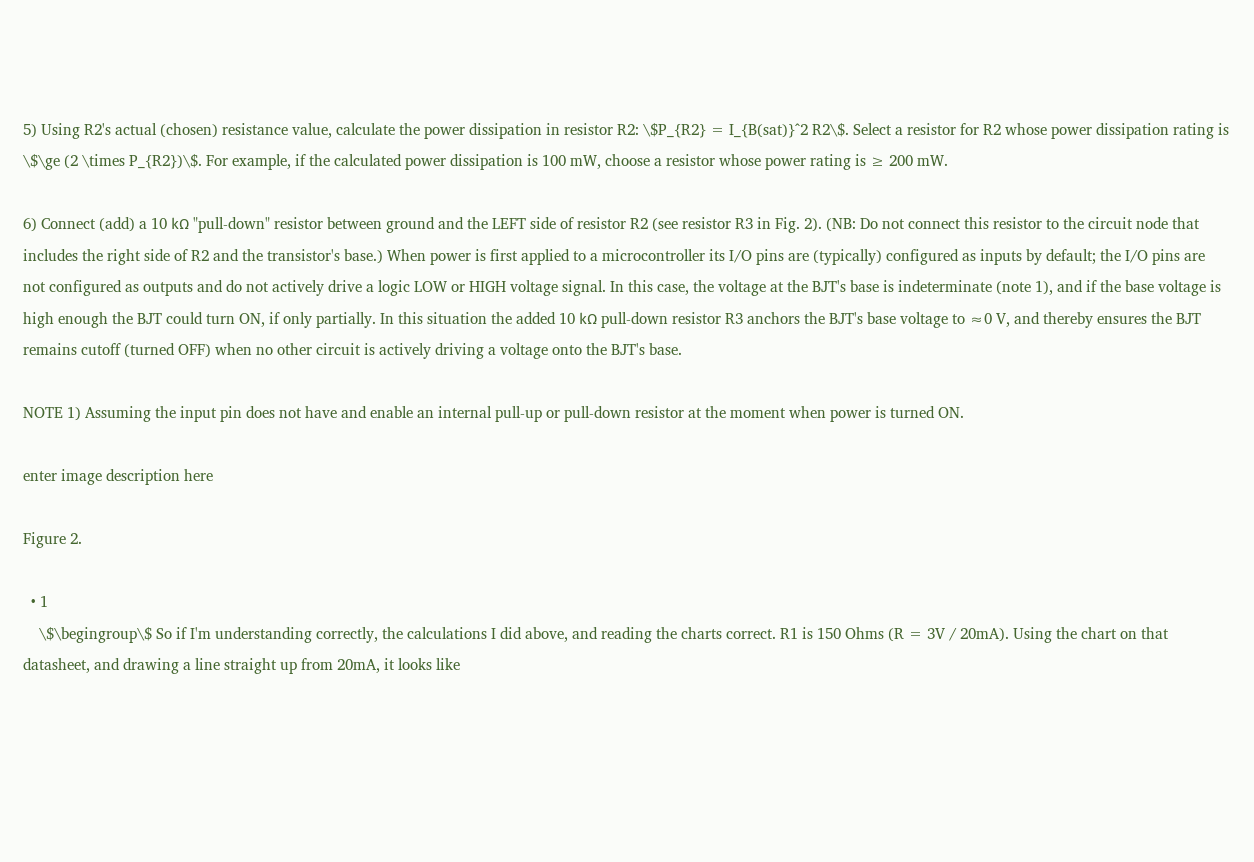5) Using R2's actual (chosen) resistance value, calculate the power dissipation in resistor R2: \$P_{R2} = I_{B(sat)}^2 R2\$. Select a resistor for R2 whose power dissipation rating is \$\ge (2 \times P_{R2})\$. For example, if the calculated power dissipation is 100 mW, choose a resistor whose power rating is ≥ 200 mW.

6) Connect (add) a 10 kΩ "pull-down" resistor between ground and the LEFT side of resistor R2 (see resistor R3 in Fig. 2). (NB: Do not connect this resistor to the circuit node that includes the right side of R2 and the transistor's base.) When power is first applied to a microcontroller its I/O pins are (typically) configured as inputs by default; the I/O pins are not configured as outputs and do not actively drive a logic LOW or HIGH voltage signal. In this case, the voltage at the BJT's base is indeterminate (note 1), and if the base voltage is high enough the BJT could turn ON, if only partially. In this situation the added 10 kΩ pull-down resistor R3 anchors the BJT's base voltage to ≈0 V, and thereby ensures the BJT remains cutoff (turned OFF) when no other circuit is actively driving a voltage onto the BJT's base.

NOTE 1) Assuming the input pin does not have and enable an internal pull-up or pull-down resistor at the moment when power is turned ON.

enter image description here

Figure 2.

  • 1
    \$\begingroup\$ So if I'm understanding correctly, the calculations I did above, and reading the charts correct. R1 is 150 Ohms (R = 3V / 20mA). Using the chart on that datasheet, and drawing a line straight up from 20mA, it looks like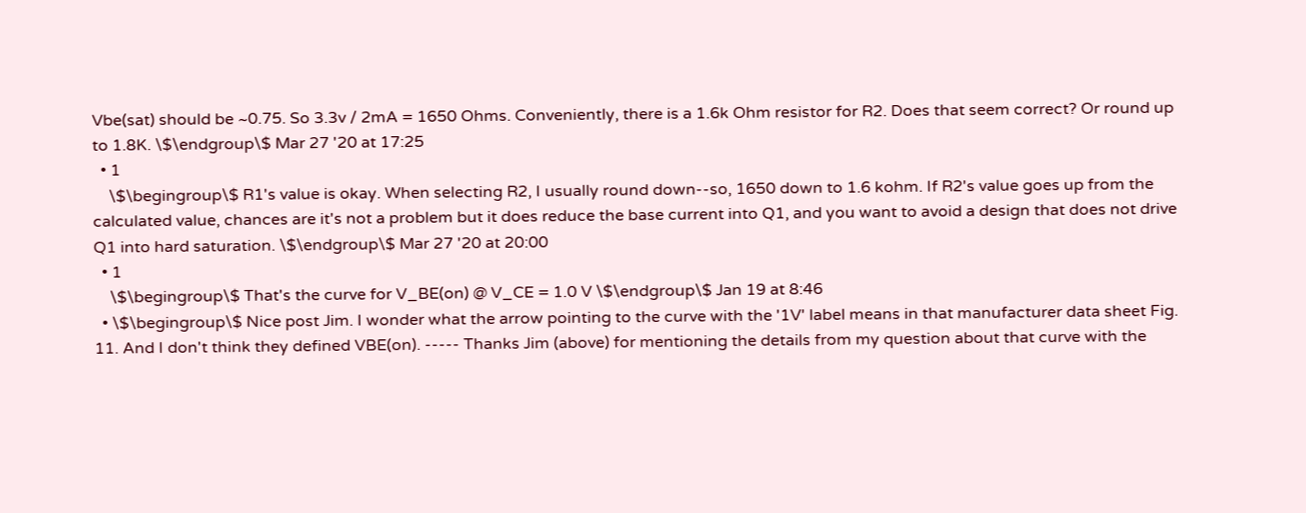Vbe(sat) should be ~0.75. So 3.3v / 2mA = 1650 Ohms. Conveniently, there is a 1.6k Ohm resistor for R2. Does that seem correct? Or round up to 1.8K. \$\endgroup\$ Mar 27 '20 at 17:25
  • 1
    \$\begingroup\$ R1's value is okay. When selecting R2, I usually round down--so, 1650 down to 1.6 kohm. If R2's value goes up from the calculated value, chances are it's not a problem but it does reduce the base current into Q1, and you want to avoid a design that does not drive Q1 into hard saturation. \$\endgroup\$ Mar 27 '20 at 20:00
  • 1
    \$\begingroup\$ That's the curve for V_BE(on) @ V_CE = 1.0 V \$\endgroup\$ Jan 19 at 8:46
  • \$\begingroup\$ Nice post Jim. I wonder what the arrow pointing to the curve with the '1V' label means in that manufacturer data sheet Fig. 11. And I don't think they defined VBE(on). ----- Thanks Jim (above) for mentioning the details from my question about that curve with the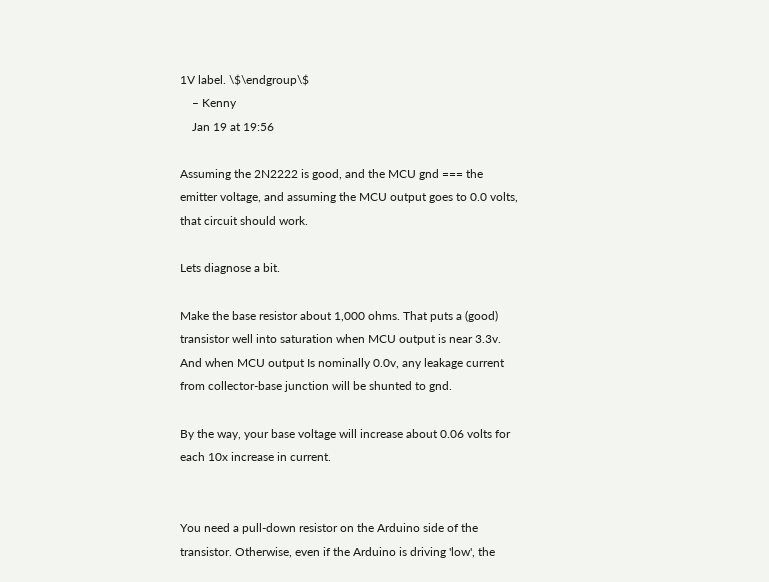1V label. \$\endgroup\$
    – Kenny
    Jan 19 at 19:56

Assuming the 2N2222 is good, and the MCU gnd === the emitter voltage, and assuming the MCU output goes to 0.0 volts, that circuit should work.

Lets diagnose a bit.

Make the base resistor about 1,000 ohms. That puts a (good) transistor well into saturation when MCU output is near 3.3v. And when MCU output Is nominally 0.0v, any leakage current from collector-base junction will be shunted to gnd.

By the way, your base voltage will increase about 0.06 volts for each 10x increase in current.


You need a pull-down resistor on the Arduino side of the transistor. Otherwise, even if the Arduino is driving 'low', the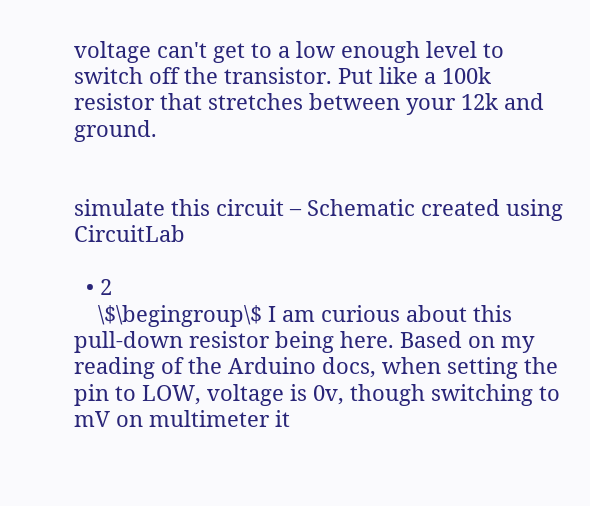voltage can't get to a low enough level to switch off the transistor. Put like a 100k resistor that stretches between your 12k and ground.


simulate this circuit – Schematic created using CircuitLab

  • 2
    \$\begingroup\$ I am curious about this pull-down resistor being here. Based on my reading of the Arduino docs, when setting the pin to LOW, voltage is 0v, though switching to mV on multimeter it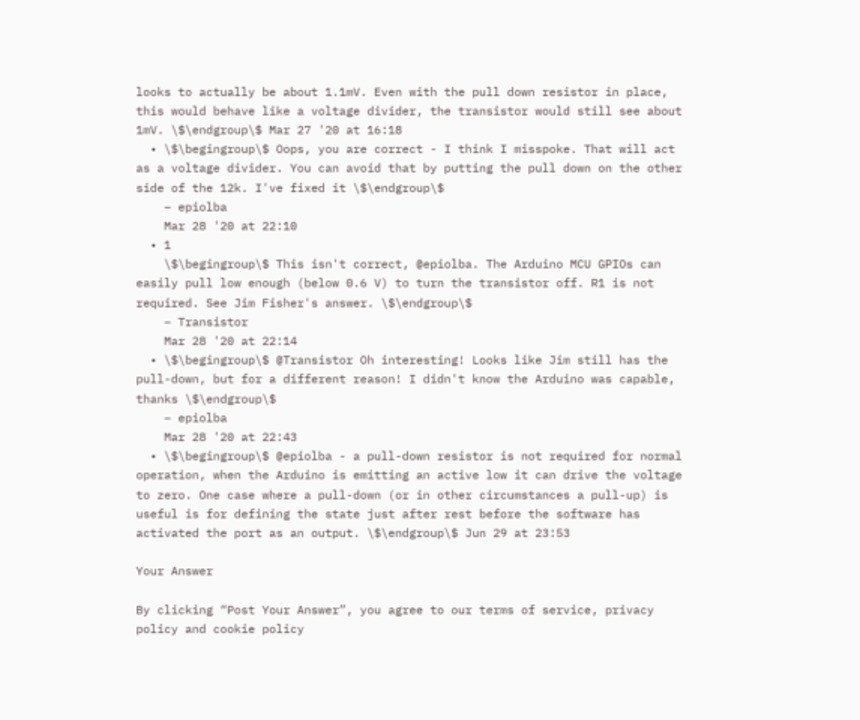looks to actually be about 1.1mV. Even with the pull down resistor in place, this would behave like a voltage divider, the transistor would still see about 1mV. \$\endgroup\$ Mar 27 '20 at 16:18
  • \$\begingroup\$ Oops, you are correct - I think I misspoke. That will act as a voltage divider. You can avoid that by putting the pull down on the other side of the 12k. I've fixed it \$\endgroup\$
    – epiolba
    Mar 28 '20 at 22:10
  • 1
    \$\begingroup\$ This isn't correct, @epiolba. The Arduino MCU GPIOs can easily pull low enough (below 0.6 V) to turn the transistor off. R1 is not required. See Jim Fisher's answer. \$\endgroup\$
    – Transistor
    Mar 28 '20 at 22:14
  • \$\begingroup\$ @Transistor Oh interesting! Looks like Jim still has the pull-down, but for a different reason! I didn't know the Arduino was capable, thanks \$\endgroup\$
    – epiolba
    Mar 28 '20 at 22:43
  • \$\begingroup\$ @epiolba - a pull-down resistor is not required for normal operation, when the Arduino is emitting an active low it can drive the voltage to zero. One case where a pull-down (or in other circumstances a pull-up) is useful is for defining the state just after rest before the software has activated the port as an output. \$\endgroup\$ Jun 29 at 23:53

Your Answer

By clicking “Post Your Answer”, you agree to our terms of service, privacy policy and cookie policy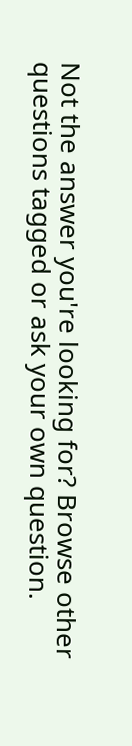Not the answer you're looking for? Browse other questions tagged or ask your own question.